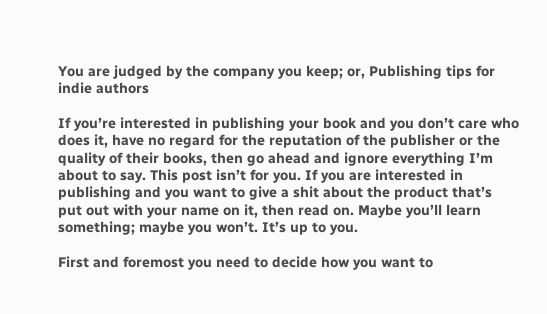You are judged by the company you keep; or, Publishing tips for indie authors

If you’re interested in publishing your book and you don’t care who does it, have no regard for the reputation of the publisher or the quality of their books, then go ahead and ignore everything I’m about to say. This post isn’t for you. If you are interested in publishing and you want to give a shit about the product that’s put out with your name on it, then read on. Maybe you’ll learn something; maybe you won’t. It’s up to you.

First and foremost you need to decide how you want to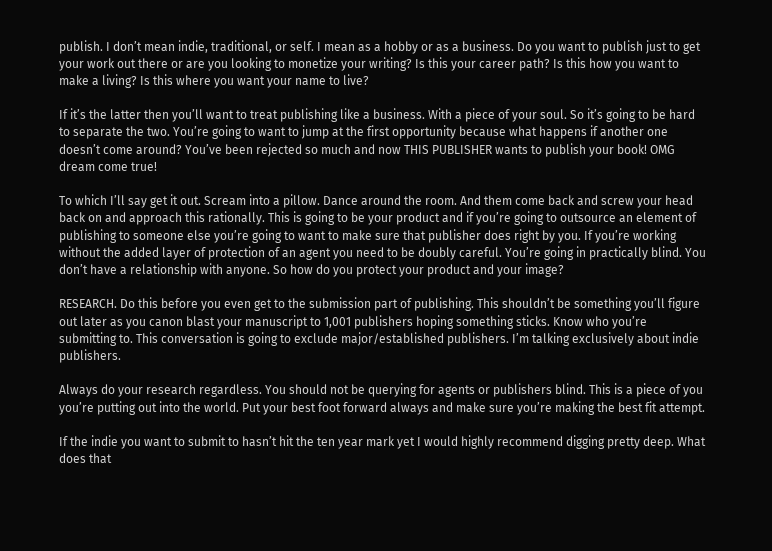publish. I don’t mean indie, traditional, or self. I mean as a hobby or as a business. Do you want to publish just to get your work out there or are you looking to monetize your writing? Is this your career path? Is this how you want to make a living? Is this where you want your name to live?

If it’s the latter then you’ll want to treat publishing like a business. With a piece of your soul. So it’s going to be hard to separate the two. You’re going to want to jump at the first opportunity because what happens if another one doesn’t come around? You’ve been rejected so much and now THIS PUBLISHER wants to publish your book! OMG dream come true!

To which I’ll say get it out. Scream into a pillow. Dance around the room. And them come back and screw your head back on and approach this rationally. This is going to be your product and if you’re going to outsource an element of publishing to someone else you’re going to want to make sure that publisher does right by you. If you’re working without the added layer of protection of an agent you need to be doubly careful. You’re going in practically blind. You don’t have a relationship with anyone. So how do you protect your product and your image?

RESEARCH. Do this before you even get to the submission part of publishing. This shouldn’t be something you’ll figure out later as you canon blast your manuscript to 1,001 publishers hoping something sticks. Know who you’re submitting to. This conversation is going to exclude major/established publishers. I’m talking exclusively about indie publishers.

Always do your research regardless. You should not be querying for agents or publishers blind. This is a piece of you you’re putting out into the world. Put your best foot forward always and make sure you’re making the best fit attempt.

If the indie you want to submit to hasn’t hit the ten year mark yet I would highly recommend digging pretty deep. What does that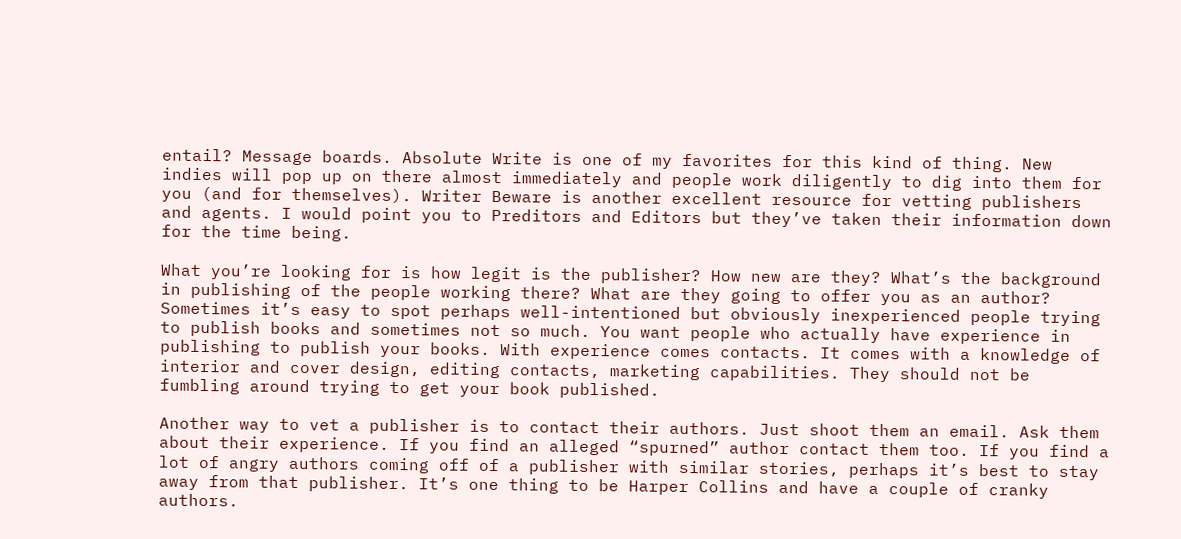entail? Message boards. Absolute Write is one of my favorites for this kind of thing. New indies will pop up on there almost immediately and people work diligently to dig into them for you (and for themselves). Writer Beware is another excellent resource for vetting publishers and agents. I would point you to Preditors and Editors but they’ve taken their information down for the time being.

What you’re looking for is how legit is the publisher? How new are they? What’s the background in publishing of the people working there? What are they going to offer you as an author? Sometimes it’s easy to spot perhaps well-intentioned but obviously inexperienced people trying to publish books and sometimes not so much. You want people who actually have experience in publishing to publish your books. With experience comes contacts. It comes with a knowledge of interior and cover design, editing contacts, marketing capabilities. They should not be fumbling around trying to get your book published.

Another way to vet a publisher is to contact their authors. Just shoot them an email. Ask them about their experience. If you find an alleged “spurned” author contact them too. If you find a lot of angry authors coming off of a publisher with similar stories, perhaps it’s best to stay away from that publisher. It’s one thing to be Harper Collins and have a couple of cranky authors.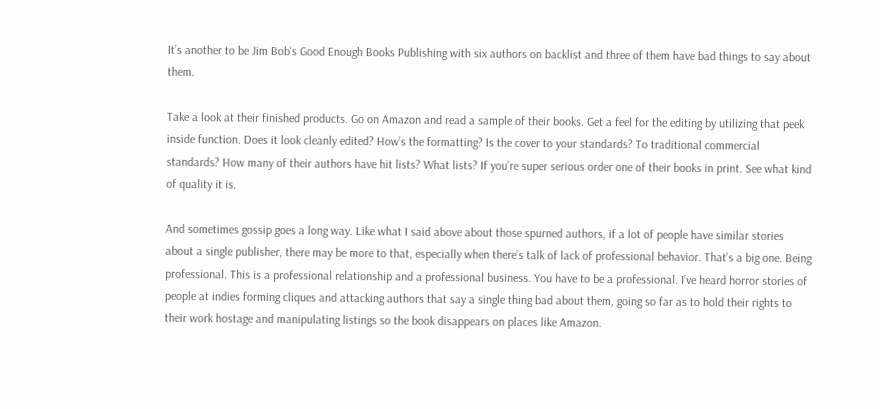It’s another to be Jim Bob’s Good Enough Books Publishing with six authors on backlist and three of them have bad things to say about them.

Take a look at their finished products. Go on Amazon and read a sample of their books. Get a feel for the editing by utilizing that peek inside function. Does it look cleanly edited? How’s the formatting? Is the cover to your standards? To traditional commercial standards? How many of their authors have hit lists? What lists? If you’re super serious order one of their books in print. See what kind of quality it is.

And sometimes gossip goes a long way. Like what I said above about those spurned authors, if a lot of people have similar stories about a single publisher, there may be more to that, especially when there’s talk of lack of professional behavior. That’s a big one. Being professional. This is a professional relationship and a professional business. You have to be a professional. I’ve heard horror stories of people at indies forming cliques and attacking authors that say a single thing bad about them, going so far as to hold their rights to their work hostage and manipulating listings so the book disappears on places like Amazon.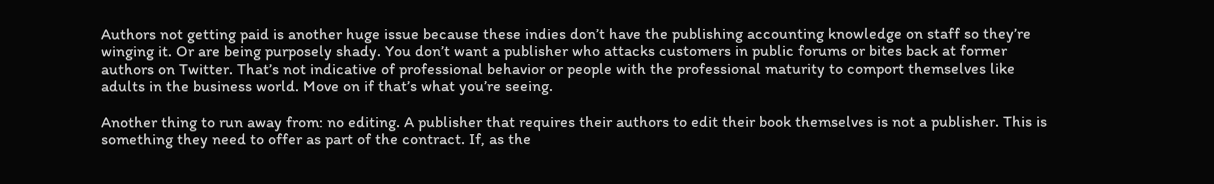Authors not getting paid is another huge issue because these indies don’t have the publishing accounting knowledge on staff so they’re winging it. Or are being purposely shady. You don’t want a publisher who attacks customers in public forums or bites back at former authors on Twitter. That’s not indicative of professional behavior or people with the professional maturity to comport themselves like adults in the business world. Move on if that’s what you’re seeing.

Another thing to run away from: no editing. A publisher that requires their authors to edit their book themselves is not a publisher. This is something they need to offer as part of the contract. If, as the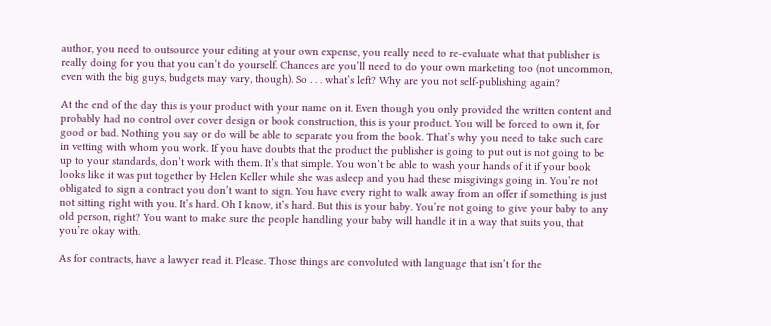author, you need to outsource your editing at your own expense, you really need to re-evaluate what that publisher is really doing for you that you can’t do yourself. Chances are you’ll need to do your own marketing too (not uncommon, even with the big guys, budgets may vary, though). So . . . what’s left? Why are you not self-publishing again?

At the end of the day this is your product with your name on it. Even though you only provided the written content and probably had no control over cover design or book construction, this is your product. You will be forced to own it, for good or bad. Nothing you say or do will be able to separate you from the book. That’s why you need to take such care in vetting with whom you work. If you have doubts that the product the publisher is going to put out is not going to be up to your standards, don’t work with them. It’s that simple. You won’t be able to wash your hands of it if your book looks like it was put together by Helen Keller while she was asleep and you had these misgivings going in. You’re not obligated to sign a contract you don’t want to sign. You have every right to walk away from an offer if something is just not sitting right with you. It’s hard. Oh I know, it’s hard. But this is your baby. You’re not going to give your baby to any old person, right? You want to make sure the people handling your baby will handle it in a way that suits you, that you’re okay with.

As for contracts, have a lawyer read it. Please. Those things are convoluted with language that isn’t for the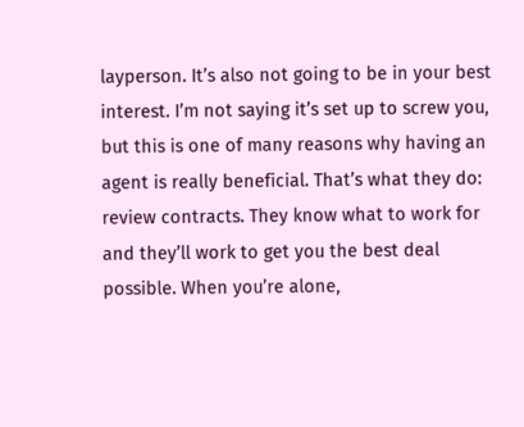layperson. It’s also not going to be in your best interest. I’m not saying it’s set up to screw you, but this is one of many reasons why having an agent is really beneficial. That’s what they do: review contracts. They know what to work for and they’ll work to get you the best deal possible. When you’re alone,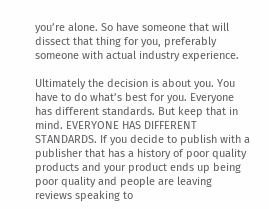you’re alone. So have someone that will dissect that thing for you, preferably someone with actual industry experience.

Ultimately the decision is about you. You have to do what’s best for you. Everyone has different standards. But keep that in mind. EVERYONE HAS DIFFERENT STANDARDS. If you decide to publish with a publisher that has a history of poor quality products and your product ends up being poor quality and people are leaving reviews speaking to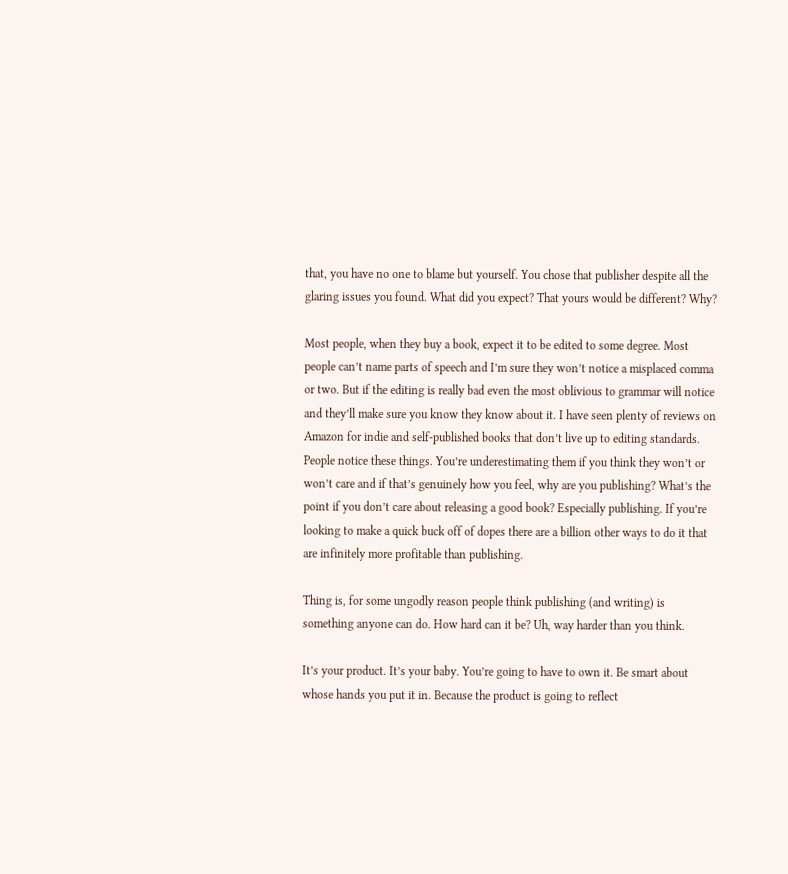that, you have no one to blame but yourself. You chose that publisher despite all the glaring issues you found. What did you expect? That yours would be different? Why?

Most people, when they buy a book, expect it to be edited to some degree. Most people can’t name parts of speech and I’m sure they won’t notice a misplaced comma or two. But if the editing is really bad even the most oblivious to grammar will notice and they’ll make sure you know they know about it. I have seen plenty of reviews on Amazon for indie and self-published books that don’t live up to editing standards. People notice these things. You’re underestimating them if you think they won’t or won’t care and if that’s genuinely how you feel, why are you publishing? What’s the point if you don’t care about releasing a good book? Especially publishing. If you’re looking to make a quick buck off of dopes there are a billion other ways to do it that are infinitely more profitable than publishing.

Thing is, for some ungodly reason people think publishing (and writing) is something anyone can do. How hard can it be? Uh, way harder than you think.

It’s your product. It’s your baby. You’re going to have to own it. Be smart about whose hands you put it in. Because the product is going to reflect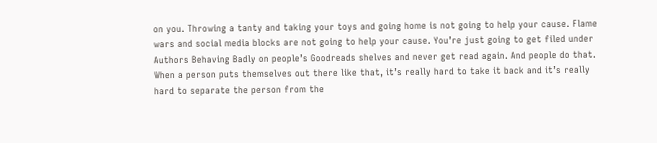on you. Throwing a tanty and taking your toys and going home is not going to help your cause. Flame wars and social media blocks are not going to help your cause. You’re just going to get filed under Authors Behaving Badly on people’s Goodreads shelves and never get read again. And people do that. When a person puts themselves out there like that, it’s really hard to take it back and it’s really hard to separate the person from the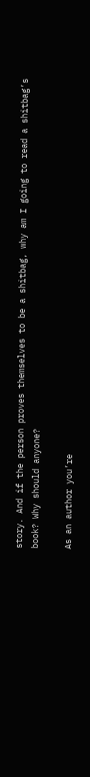story. And if the person proves themselves to be a shitbag, why am I going to read a shitbag’s book? Why should anyone?

As an author you’re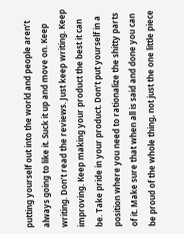putting yourself out into the world and people aren’t always going to like it. Suck it up and move on. Keep writing. Don’t read the reviews. Just keep writing. Keep improving. Keep making your product the best it can be. Take pride in your product. Don’t put yourself in a position where you need to rationalize the shitty parts of it. Make sure that when all is said and done you can be proud of the whole thing, not just the one little piece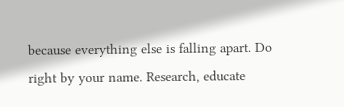because everything else is falling apart. Do right by your name. Research, educate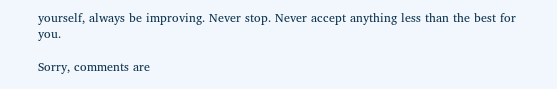yourself, always be improving. Never stop. Never accept anything less than the best for you.

Sorry, comments are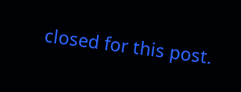closed for this post.